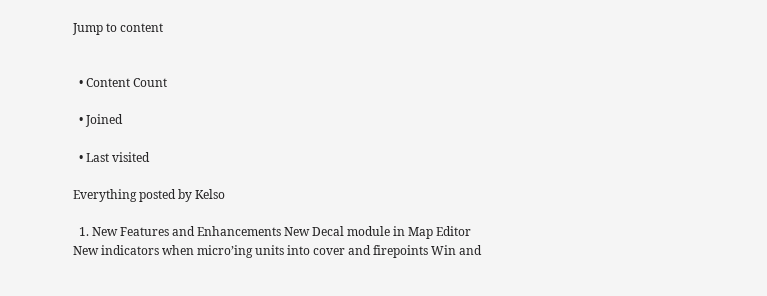Jump to content


  • Content Count

  • Joined

  • Last visited

Everything posted by Kelso

  1. New Features and Enhancements New Decal module in Map Editor New indicators when micro’ing units into cover and firepoints Win and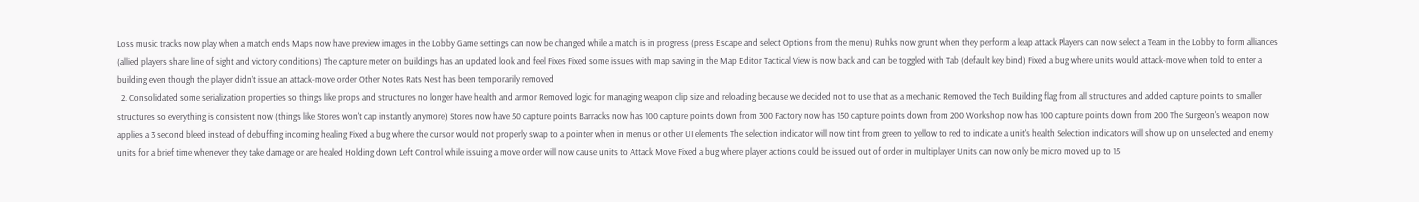Loss music tracks now play when a match ends Maps now have preview images in the Lobby Game settings can now be changed while a match is in progress (press Escape and select Options from the menu) Ruhks now grunt when they perform a leap attack Players can now select a Team in the Lobby to form alliances (allied players share line of sight and victory conditions) The capture meter on buildings has an updated look and feel Fixes Fixed some issues with map saving in the Map Editor Tactical View is now back and can be toggled with Tab (default key bind) Fixed a bug where units would attack-move when told to enter a building even though the player didn’t issue an attack-move order Other Notes Rats Nest has been temporarily removed
  2. Consolidated some serialization properties so things like props and structures no longer have health and armor Removed logic for managing weapon clip size and reloading because we decided not to use that as a mechanic Removed the Tech Building flag from all structures and added capture points to smaller structures so everything is consistent now (things like Stores won't cap instantly anymore) Stores now have 50 capture points Barracks now has 100 capture points down from 300 Factory now has 150 capture points down from 200 Workshop now has 100 capture points down from 200 The Surgeon's weapon now applies a 3 second bleed instead of debuffing incoming healing Fixed a bug where the cursor would not properly swap to a pointer when in menus or other UI elements The selection indicator will now tint from green to yellow to red to indicate a unit's health Selection indicators will show up on unselected and enemy units for a brief time whenever they take damage or are healed Holding down Left Control while issuing a move order will now cause units to Attack Move Fixed a bug where player actions could be issued out of order in multiplayer Units can now only be micro moved up to 15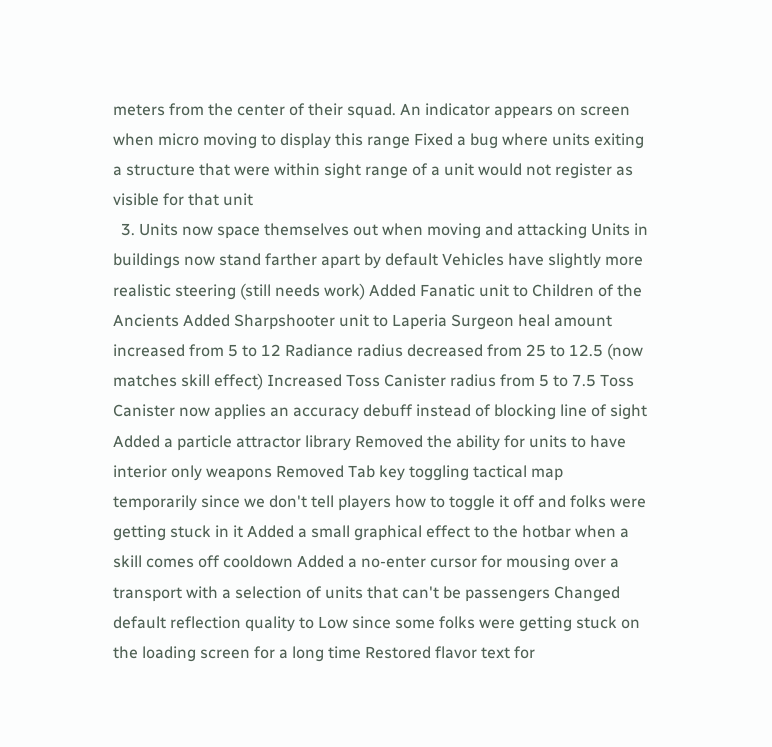meters from the center of their squad. An indicator appears on screen when micro moving to display this range Fixed a bug where units exiting a structure that were within sight range of a unit would not register as visible for that unit
  3. Units now space themselves out when moving and attacking Units in buildings now stand farther apart by default Vehicles have slightly more realistic steering (still needs work) Added Fanatic unit to Children of the Ancients Added Sharpshooter unit to Laperia Surgeon heal amount increased from 5 to 12 Radiance radius decreased from 25 to 12.5 (now matches skill effect) Increased Toss Canister radius from 5 to 7.5 Toss Canister now applies an accuracy debuff instead of blocking line of sight Added a particle attractor library Removed the ability for units to have interior only weapons Removed Tab key toggling tactical map temporarily since we don't tell players how to toggle it off and folks were getting stuck in it Added a small graphical effect to the hotbar when a skill comes off cooldown Added a no-enter cursor for mousing over a transport with a selection of units that can't be passengers Changed default reflection quality to Low since some folks were getting stuck on the loading screen for a long time Restored flavor text for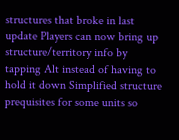structures that broke in last update Players can now bring up structure/territory info by tapping Alt instead of having to hold it down Simplified structure prequisites for some units so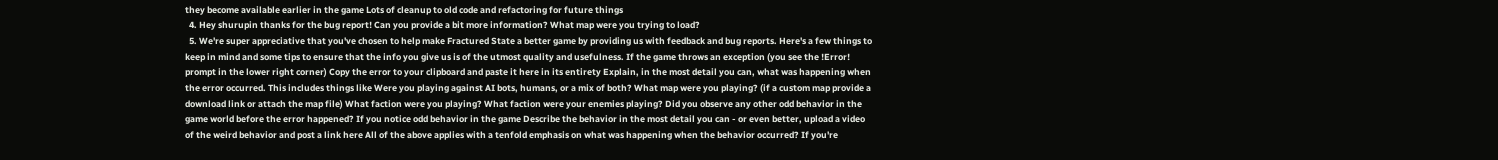they become available earlier in the game Lots of cleanup to old code and refactoring for future things
  4. Hey shurupin thanks for the bug report! Can you provide a bit more information? What map were you trying to load?
  5. We're super appreciative that you've chosen to help make Fractured State a better game by providing us with feedback and bug reports. Here's a few things to keep in mind and some tips to ensure that the info you give us is of the utmost quality and usefulness. If the game throws an exception (you see the !Error! prompt in the lower right corner) Copy the error to your clipboard and paste it here in its entirety Explain, in the most detail you can, what was happening when the error occurred. This includes things like Were you playing against AI bots, humans, or a mix of both? What map were you playing? (if a custom map provide a download link or attach the map file) What faction were you playing? What faction were your enemies playing? Did you observe any other odd behavior in the game world before the error happened? If you notice odd behavior in the game Describe the behavior in the most detail you can - or even better, upload a video of the weird behavior and post a link here All of the above applies with a tenfold emphasis on what was happening when the behavior occurred? If you're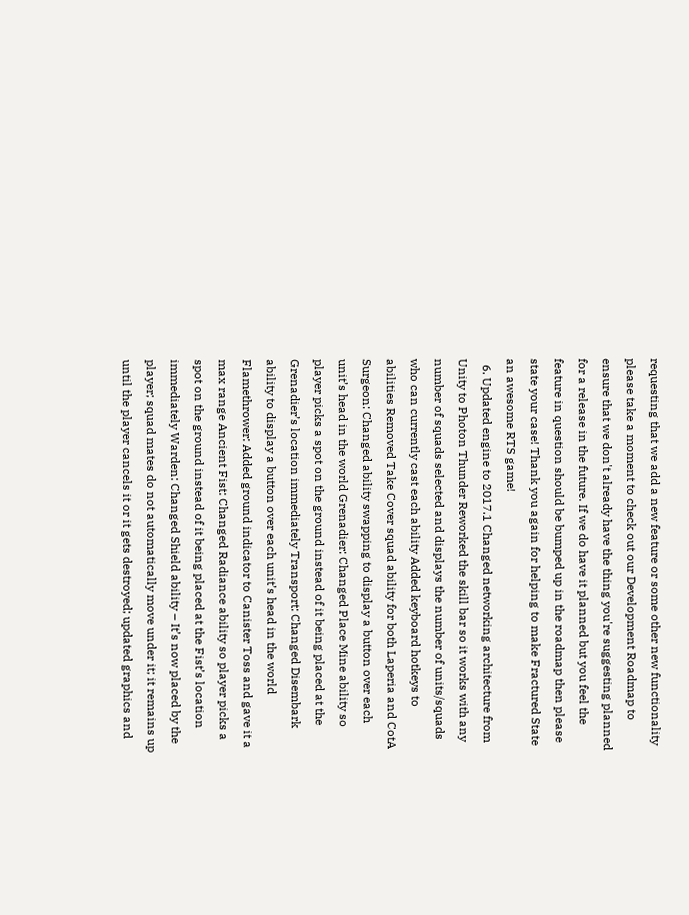requesting that we add a new feature or some other new functionality please take a moment to check out our Development Roadmap to ensure that we don't already have the thing you're suggesting planned for a release in the future. If we do have it planned but you feel the feature in question should be bumped up in the roadmap then please state your case! Thank you again for helping to make Fractured State an awesome RTS game!
  6. Updated engine to 2017.1 Changed networking architecture from Unity to Photon Thunder Reworked the skill bar so it works with any number of squads selected and displays the number of units/squads who can currently cast each ability Added keyboard hotkeys to abilities Removed Take Cover squad ability for both Laperia and CotA Surgeon: Changed ability swapping to display a button over each unit’s head in the world Grenadier: Changed Place Mine ability so player picks a spot on the ground instead of it being placed at the Grenadier’s location immediately Transport: Changed Disembark ability to display a button over each unit’s head in the world Flamethrower: Added ground indicator to Canister Toss and gave it a max range Ancient Fist: Changed Radiance ability so player picks a spot on the ground instead of it being placed at the Fist’s location immediately Warden: Changed Shield ability – It’s now placed by the player; squad mates do not automatically move under it; it remains up until the player cancels it or it gets destroyed; updated graphics and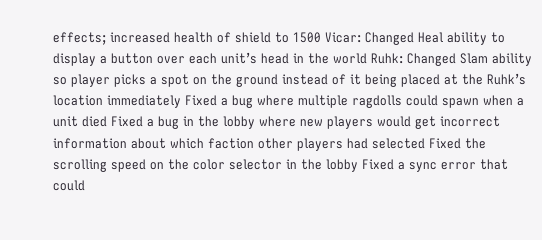effects; increased health of shield to 1500 Vicar: Changed Heal ability to display a button over each unit’s head in the world Ruhk: Changed Slam ability so player picks a spot on the ground instead of it being placed at the Ruhk’s location immediately Fixed a bug where multiple ragdolls could spawn when a unit died Fixed a bug in the lobby where new players would get incorrect information about which faction other players had selected Fixed the scrolling speed on the color selector in the lobby Fixed a sync error that could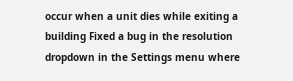occur when a unit dies while exiting a building Fixed a bug in the resolution dropdown in the Settings menu where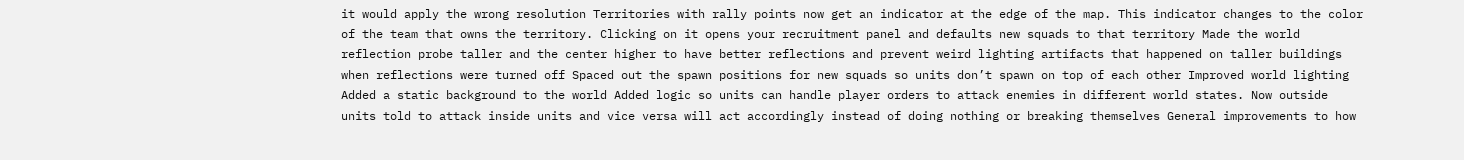it would apply the wrong resolution Territories with rally points now get an indicator at the edge of the map. This indicator changes to the color of the team that owns the territory. Clicking on it opens your recruitment panel and defaults new squads to that territory Made the world reflection probe taller and the center higher to have better reflections and prevent weird lighting artifacts that happened on taller buildings when reflections were turned off Spaced out the spawn positions for new squads so units don’t spawn on top of each other Improved world lighting Added a static background to the world Added logic so units can handle player orders to attack enemies in different world states. Now outside units told to attack inside units and vice versa will act accordingly instead of doing nothing or breaking themselves General improvements to how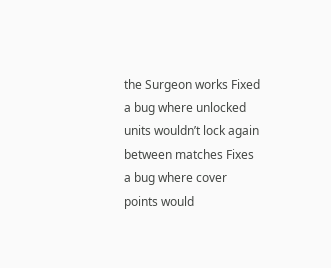the Surgeon works Fixed a bug where unlocked units wouldn’t lock again between matches Fixes a bug where cover points would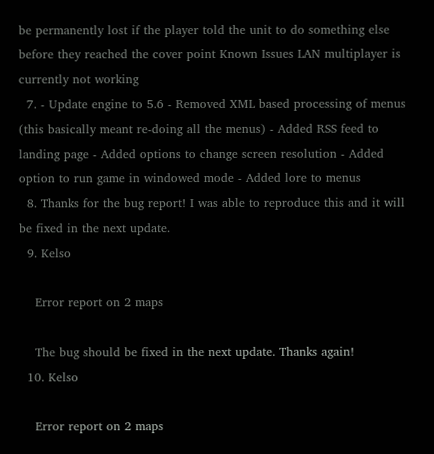be permanently lost if the player told the unit to do something else before they reached the cover point Known Issues LAN multiplayer is currently not working
  7. - Update engine to 5.6 - Removed XML based processing of menus (this basically meant re-doing all the menus) - Added RSS feed to landing page - Added options to change screen resolution - Added option to run game in windowed mode - Added lore to menus
  8. Thanks for the bug report! I was able to reproduce this and it will be fixed in the next update.
  9. Kelso

    Error report on 2 maps

    The bug should be fixed in the next update. Thanks again!
  10. Kelso

    Error report on 2 maps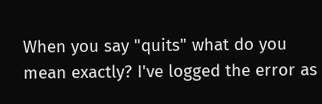When you say "quits" what do you mean exactly? I've logged the error as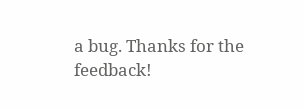a bug. Thanks for the feedback!